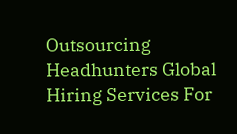Outsourcing Headhunters Global Hiring Services For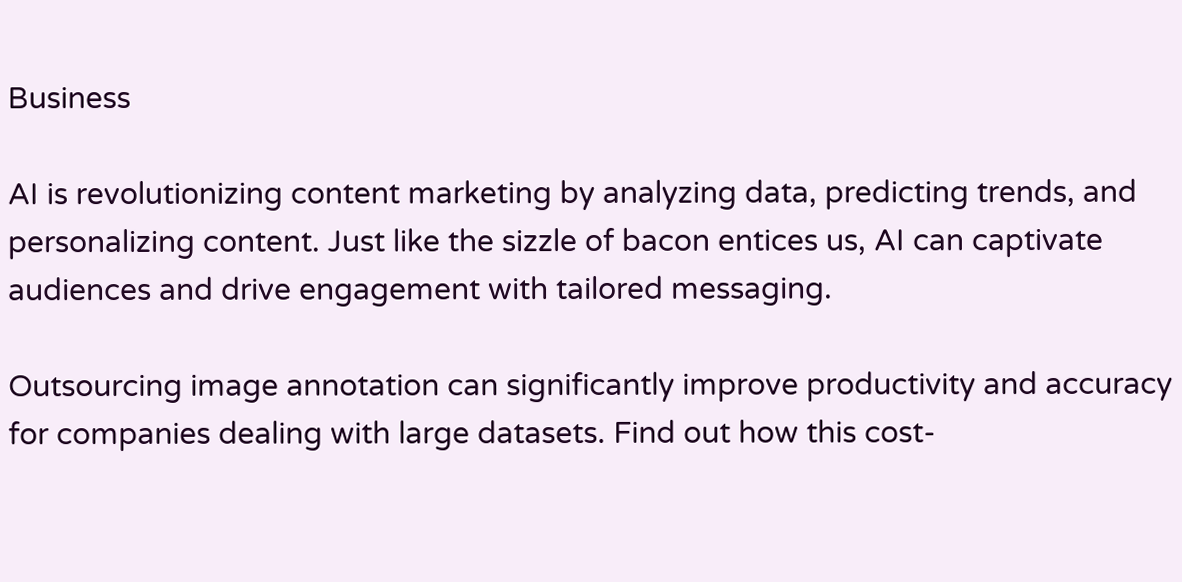Business

AI is revolutionizing content marketing by analyzing data, predicting trends, and personalizing content. Just like the sizzle of bacon entices us, AI can captivate audiences and drive engagement with tailored messaging.

Outsourcing image annotation can significantly improve productivity and accuracy for companies dealing with large datasets. Find out how this cost-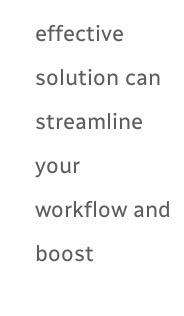effective solution can streamline your workflow and boost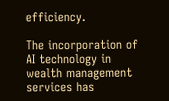efficiency.

The incorporation of AI technology in wealth management services has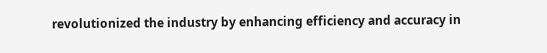revolutionized the industry by enhancing efficiency and accuracy in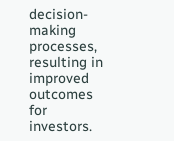decision-making processes, resulting in improved outcomes for investors.